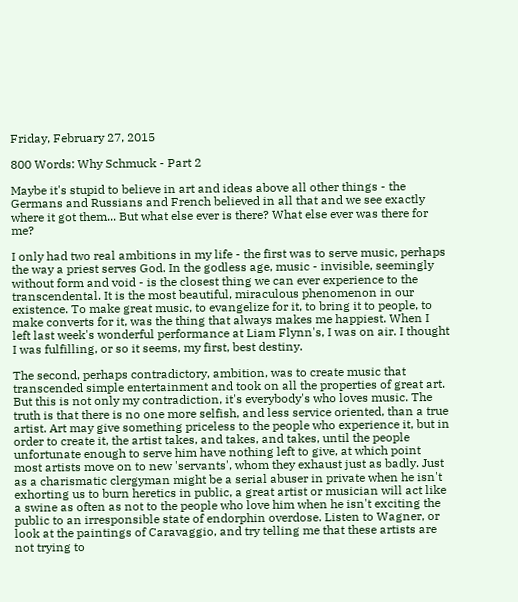Friday, February 27, 2015

800 Words: Why Schmuck - Part 2

Maybe it's stupid to believe in art and ideas above all other things - the Germans and Russians and French believed in all that and we see exactly where it got them... But what else ever is there? What else ever was there for me?

I only had two real ambitions in my life - the first was to serve music, perhaps the way a priest serves God. In the godless age, music - invisible, seemingly without form and void - is the closest thing we can ever experience to the transcendental. It is the most beautiful, miraculous phenomenon in our existence. To make great music, to evangelize for it, to bring it to people, to make converts for it, was the thing that always makes me happiest. When I left last week's wonderful performance at Liam Flynn's, I was on air. I thought I was fulfilling, or so it seems, my first, best destiny.

The second, perhaps contradictory, ambition, was to create music that transcended simple entertainment and took on all the properties of great art. But this is not only my contradiction, it's everybody's who loves music. The truth is that there is no one more selfish, and less service oriented, than a true artist. Art may give something priceless to the people who experience it, but in order to create it, the artist takes, and takes, and takes, until the people unfortunate enough to serve him have nothing left to give, at which point most artists move on to new 'servants', whom they exhaust just as badly. Just as a charismatic clergyman might be a serial abuser in private when he isn't exhorting us to burn heretics in public, a great artist or musician will act like a swine as often as not to the people who love him when he isn't exciting the public to an irresponsible state of endorphin overdose. Listen to Wagner, or look at the paintings of Caravaggio, and try telling me that these artists are not trying to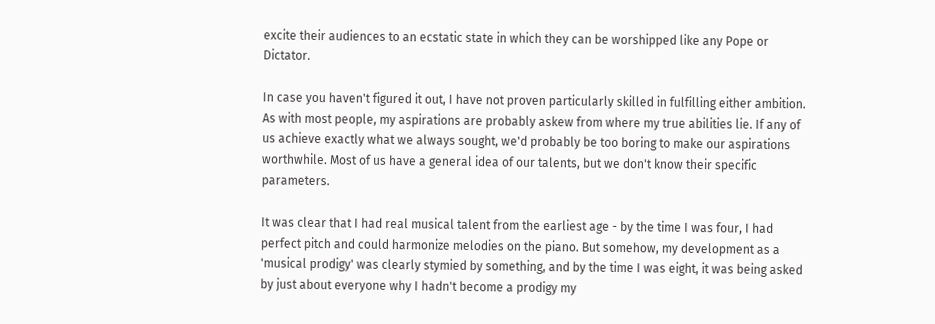excite their audiences to an ecstatic state in which they can be worshipped like any Pope or Dictator.

In case you haven't figured it out, I have not proven particularly skilled in fulfilling either ambition. As with most people, my aspirations are probably askew from where my true abilities lie. If any of us achieve exactly what we always sought, we'd probably be too boring to make our aspirations worthwhile. Most of us have a general idea of our talents, but we don't know their specific parameters.

It was clear that I had real musical talent from the earliest age - by the time I was four, I had perfect pitch and could harmonize melodies on the piano. But somehow, my development as a 'musical prodigy' was clearly stymied by something, and by the time I was eight, it was being asked by just about everyone why I hadn't become a prodigy my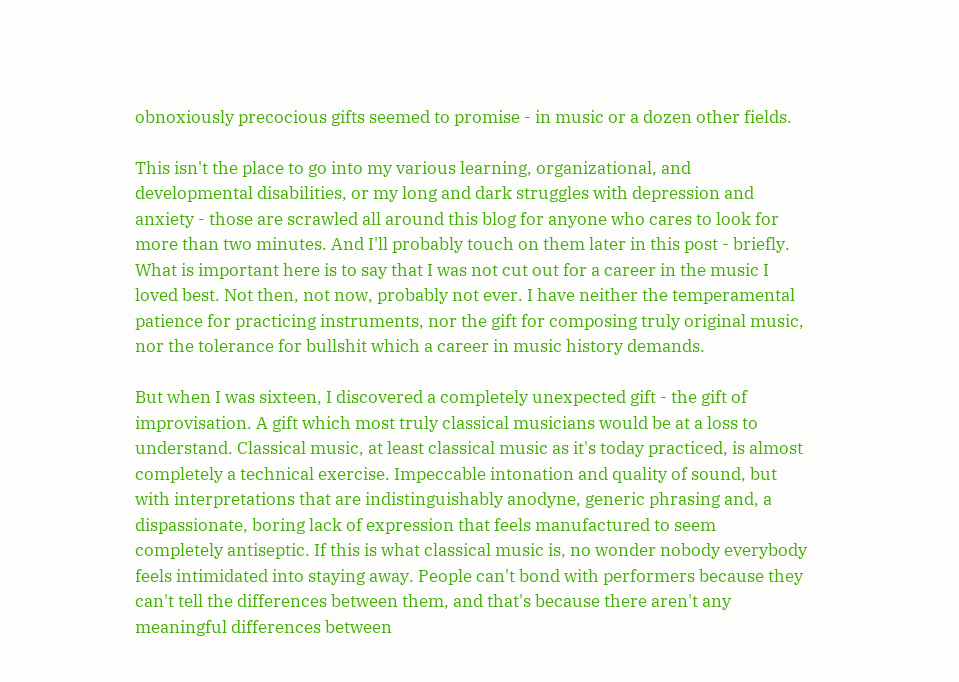obnoxiously precocious gifts seemed to promise - in music or a dozen other fields.

This isn't the place to go into my various learning, organizational, and developmental disabilities, or my long and dark struggles with depression and anxiety - those are scrawled all around this blog for anyone who cares to look for more than two minutes. And I'll probably touch on them later in this post - briefly. What is important here is to say that I was not cut out for a career in the music I loved best. Not then, not now, probably not ever. I have neither the temperamental patience for practicing instruments, nor the gift for composing truly original music, nor the tolerance for bullshit which a career in music history demands.

But when I was sixteen, I discovered a completely unexpected gift - the gift of improvisation. A gift which most truly classical musicians would be at a loss to understand. Classical music, at least classical music as it's today practiced, is almost completely a technical exercise. Impeccable intonation and quality of sound, but with interpretations that are indistinguishably anodyne, generic phrasing and, a dispassionate, boring lack of expression that feels manufactured to seem completely antiseptic. If this is what classical music is, no wonder nobody everybody feels intimidated into staying away. People can't bond with performers because they can't tell the differences between them, and that's because there aren't any meaningful differences between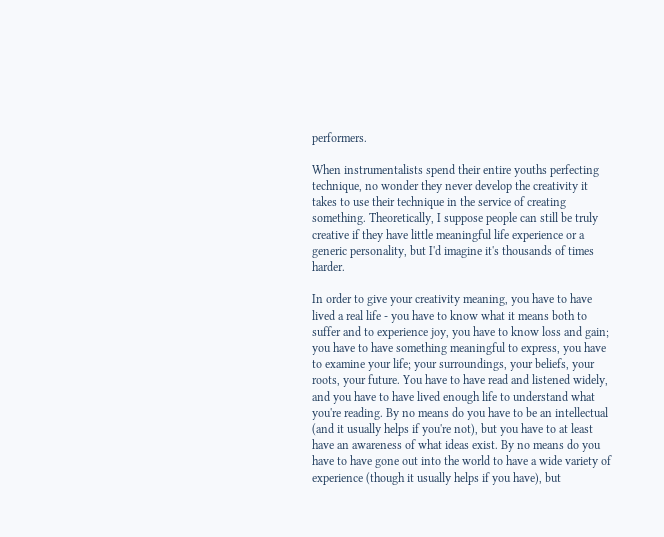performers.

When instrumentalists spend their entire youths perfecting technique, no wonder they never develop the creativity it takes to use their technique in the service of creating something. Theoretically, I suppose people can still be truly creative if they have little meaningful life experience or a generic personality, but I'd imagine it's thousands of times harder.

In order to give your creativity meaning, you have to have lived a real life - you have to know what it means both to suffer and to experience joy, you have to know loss and gain; you have to have something meaningful to express, you have to examine your life; your surroundings, your beliefs, your roots, your future. You have to have read and listened widely, and you have to have lived enough life to understand what you're reading. By no means do you have to be an intellectual (and it usually helps if you're not), but you have to at least have an awareness of what ideas exist. By no means do you have to have gone out into the world to have a wide variety of experience (though it usually helps if you have), but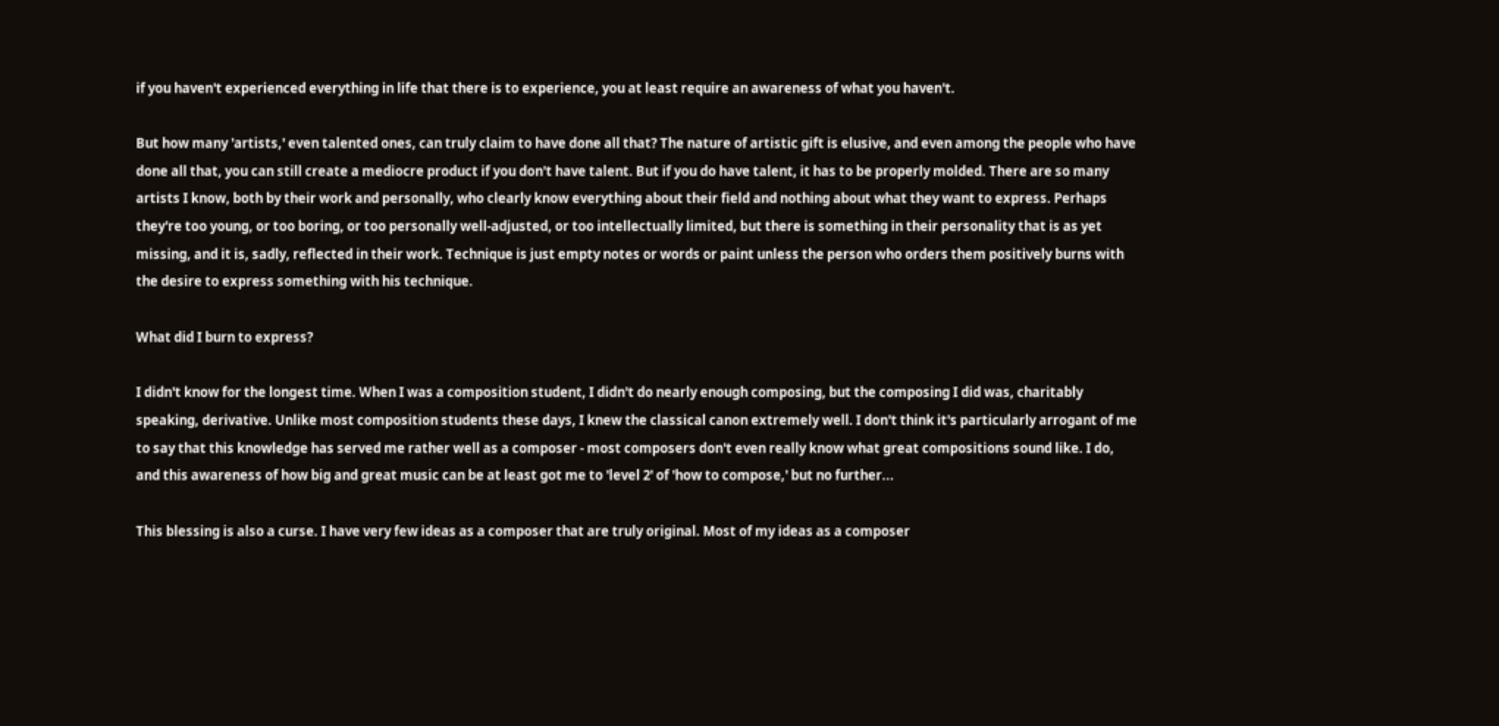if you haven't experienced everything in life that there is to experience, you at least require an awareness of what you haven't.

But how many 'artists,' even talented ones, can truly claim to have done all that? The nature of artistic gift is elusive, and even among the people who have done all that, you can still create a mediocre product if you don't have talent. But if you do have talent, it has to be properly molded. There are so many artists I know, both by their work and personally, who clearly know everything about their field and nothing about what they want to express. Perhaps they're too young, or too boring, or too personally well-adjusted, or too intellectually limited, but there is something in their personality that is as yet missing, and it is, sadly, reflected in their work. Technique is just empty notes or words or paint unless the person who orders them positively burns with the desire to express something with his technique.

What did I burn to express?

I didn't know for the longest time. When I was a composition student, I didn't do nearly enough composing, but the composing I did was, charitably speaking, derivative. Unlike most composition students these days, I knew the classical canon extremely well. I don't think it's particularly arrogant of me to say that this knowledge has served me rather well as a composer - most composers don't even really know what great compositions sound like. I do, and this awareness of how big and great music can be at least got me to 'level 2' of 'how to compose,' but no further...

This blessing is also a curse. I have very few ideas as a composer that are truly original. Most of my ideas as a composer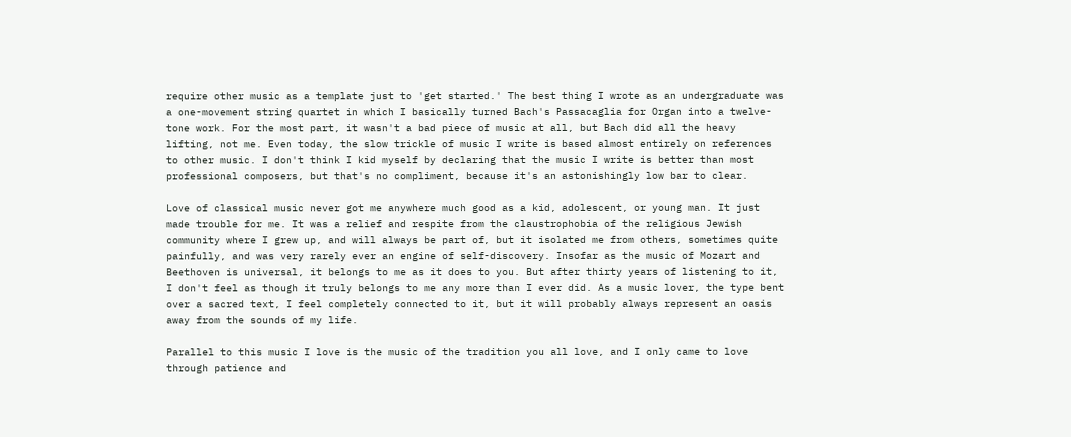require other music as a template just to 'get started.' The best thing I wrote as an undergraduate was a one-movement string quartet in which I basically turned Bach's Passacaglia for Organ into a twelve-tone work. For the most part, it wasn't a bad piece of music at all, but Bach did all the heavy lifting, not me. Even today, the slow trickle of music I write is based almost entirely on references to other music. I don't think I kid myself by declaring that the music I write is better than most professional composers, but that's no compliment, because it's an astonishingly low bar to clear.

Love of classical music never got me anywhere much good as a kid, adolescent, or young man. It just made trouble for me. It was a relief and respite from the claustrophobia of the religious Jewish community where I grew up, and will always be part of, but it isolated me from others, sometimes quite painfully, and was very rarely ever an engine of self-discovery. Insofar as the music of Mozart and Beethoven is universal, it belongs to me as it does to you. But after thirty years of listening to it, I don't feel as though it truly belongs to me any more than I ever did. As a music lover, the type bent over a sacred text, I feel completely connected to it, but it will probably always represent an oasis away from the sounds of my life.

Parallel to this music I love is the music of the tradition you all love, and I only came to love through patience and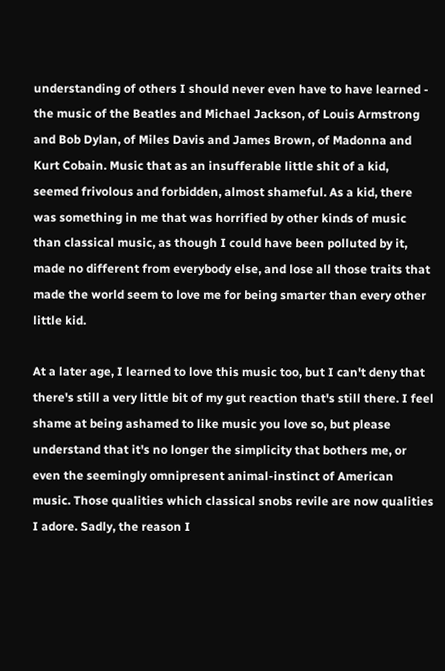understanding of others I should never even have to have learned - the music of the Beatles and Michael Jackson, of Louis Armstrong and Bob Dylan, of Miles Davis and James Brown, of Madonna and Kurt Cobain. Music that as an insufferable little shit of a kid, seemed frivolous and forbidden, almost shameful. As a kid, there was something in me that was horrified by other kinds of music than classical music, as though I could have been polluted by it, made no different from everybody else, and lose all those traits that made the world seem to love me for being smarter than every other little kid.

At a later age, I learned to love this music too, but I can't deny that there's still a very little bit of my gut reaction that's still there. I feel shame at being ashamed to like music you love so, but please understand that it's no longer the simplicity that bothers me, or even the seemingly omnipresent animal-instinct of American music. Those qualities which classical snobs revile are now qualities I adore. Sadly, the reason I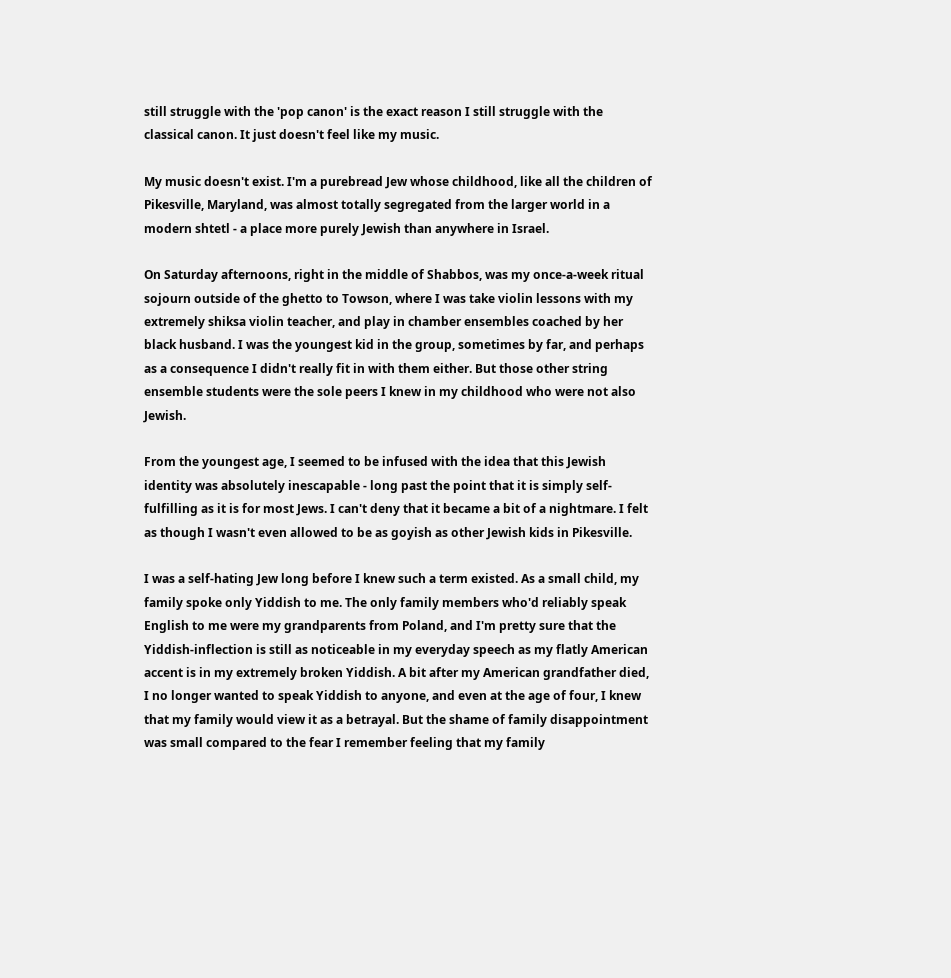still struggle with the 'pop canon' is the exact reason I still struggle with the classical canon. It just doesn't feel like my music.

My music doesn't exist. I'm a purebread Jew whose childhood, like all the children of Pikesville, Maryland, was almost totally segregated from the larger world in a modern shtetl - a place more purely Jewish than anywhere in Israel.

On Saturday afternoons, right in the middle of Shabbos, was my once-a-week ritual sojourn outside of the ghetto to Towson, where I was take violin lessons with my extremely shiksa violin teacher, and play in chamber ensembles coached by her black husband. I was the youngest kid in the group, sometimes by far, and perhaps as a consequence I didn't really fit in with them either. But those other string ensemble students were the sole peers I knew in my childhood who were not also Jewish.

From the youngest age, I seemed to be infused with the idea that this Jewish identity was absolutely inescapable - long past the point that it is simply self-fulfilling as it is for most Jews. I can't deny that it became a bit of a nightmare. I felt as though I wasn't even allowed to be as goyish as other Jewish kids in Pikesville.

I was a self-hating Jew long before I knew such a term existed. As a small child, my family spoke only Yiddish to me. The only family members who'd reliably speak English to me were my grandparents from Poland, and I'm pretty sure that the Yiddish-inflection is still as noticeable in my everyday speech as my flatly American accent is in my extremely broken Yiddish. A bit after my American grandfather died, I no longer wanted to speak Yiddish to anyone, and even at the age of four, I knew that my family would view it as a betrayal. But the shame of family disappointment was small compared to the fear I remember feeling that my family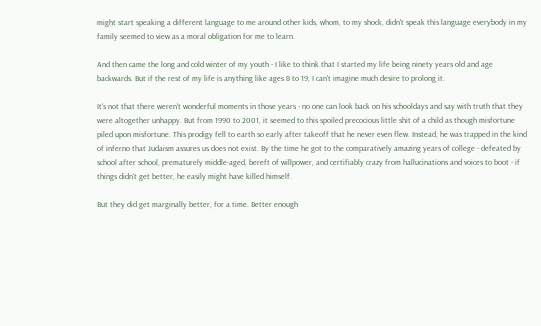might start speaking a different language to me around other kids, whom, to my shock, didn't speak this language everybody in my family seemed to view as a moral obligation for me to learn.

And then came the long and cold winter of my youth - I like to think that I started my life being ninety years old and age backwards. But if the rest of my life is anything like ages 8 to 19, I can't imagine much desire to prolong it.

It's not that there weren't wonderful moments in those years - no one can look back on his schooldays and say with truth that they were altogether unhappy. But from 1990 to 2001, it seemed to this spoiled precocious little shit of a child as though misfortune piled upon misfortune. This prodigy fell to earth so early after takeoff that he never even flew. Instead, he was trapped in the kind of inferno that Judaism assures us does not exist. By the time he got to the comparatively amazing years of college - defeated by school after school, prematurely middle-aged, bereft of willpower, and certifiably crazy from hallucinations and voices to boot - if things didn't get better, he easily might have killed himself.

But they did get marginally better, for a time. Better enough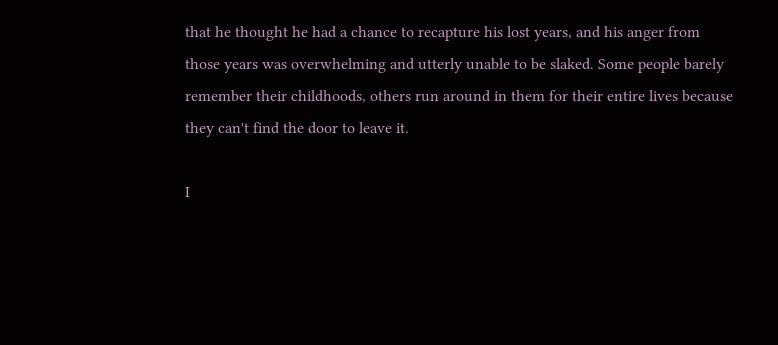that he thought he had a chance to recapture his lost years, and his anger from those years was overwhelming and utterly unable to be slaked. Some people barely remember their childhoods, others run around in them for their entire lives because they can't find the door to leave it.

I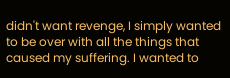didn't want revenge, I simply wanted to be over with all the things that caused my suffering. I wanted to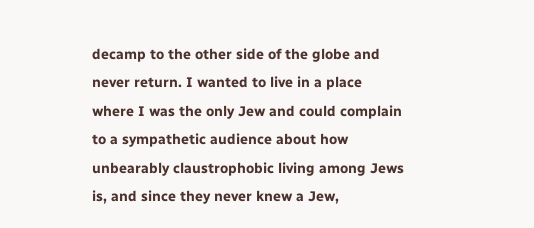decamp to the other side of the globe and never return. I wanted to live in a place where I was the only Jew and could complain to a sympathetic audience about how unbearably claustrophobic living among Jews is, and since they never knew a Jew,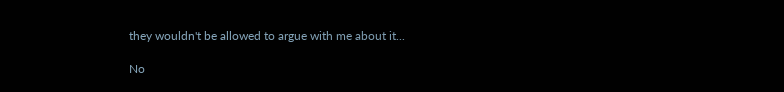they wouldn't be allowed to argue with me about it...

No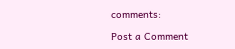comments:

Post a Comment